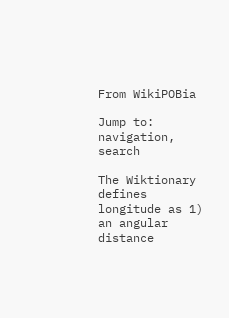From WikiPOBia

Jump to: navigation, search

The Wiktionary defines longitude as 1) an angular distance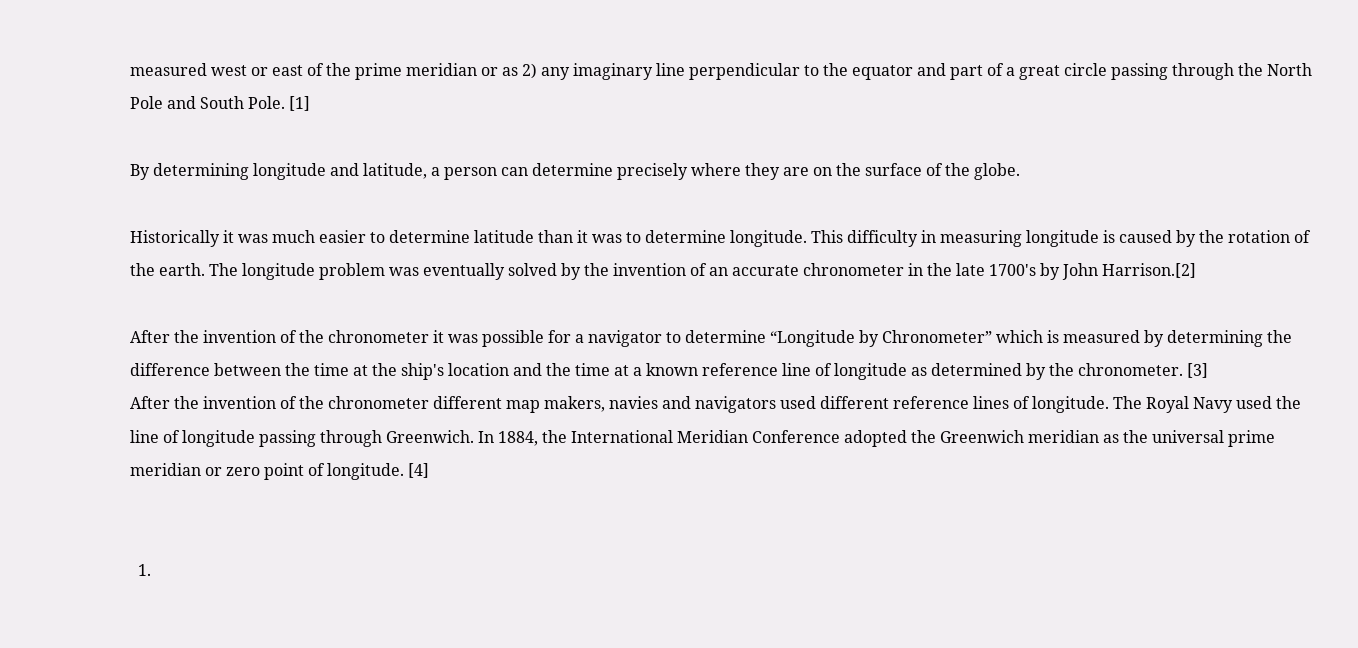measured west or east of the prime meridian or as 2) any imaginary line perpendicular to the equator and part of a great circle passing through the North Pole and South Pole. [1]

By determining longitude and latitude, a person can determine precisely where they are on the surface of the globe.

Historically it was much easier to determine latitude than it was to determine longitude. This difficulty in measuring longitude is caused by the rotation of the earth. The longitude problem was eventually solved by the invention of an accurate chronometer in the late 1700's by John Harrison.[2]

After the invention of the chronometer it was possible for a navigator to determine “Longitude by Chronometer” which is measured by determining the difference between the time at the ship's location and the time at a known reference line of longitude as determined by the chronometer. [3]
After the invention of the chronometer different map makers, navies and navigators used different reference lines of longitude. The Royal Navy used the line of longitude passing through Greenwich. In 1884, the International Meridian Conference adopted the Greenwich meridian as the universal prime meridian or zero point of longitude. [4]


  1.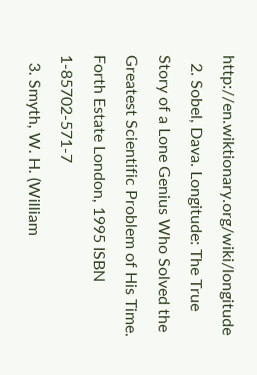http://en.wiktionary.org/wiki/longitude
  2. Sobel, Dava. Longitude: The True Story of a Lone Genius Who Solved the Greatest Scientific Problem of His Time. Forth Estate London, 1995 ISBN 1-85702-571-7
  3. Smyth, W. H. (William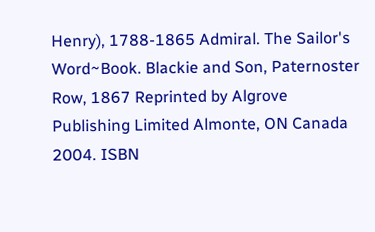Henry), 1788-1865 Admiral. The Sailor's Word~Book. Blackie and Son, Paternoster Row, 1867 Reprinted by Algrove Publishing Limited Almonte, ON Canada 2004. ISBN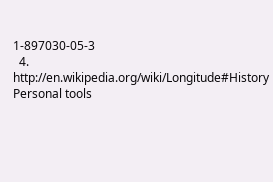1-897030-05-3
  4. http://en.wikipedia.org/wiki/Longitude#History
Personal tools